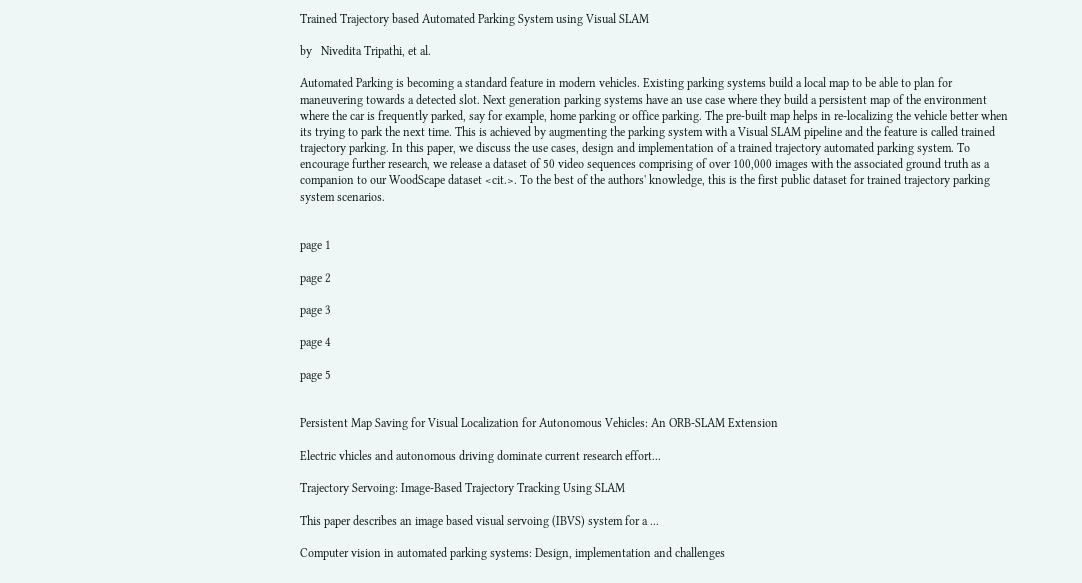Trained Trajectory based Automated Parking System using Visual SLAM

by   Nivedita Tripathi, et al.

Automated Parking is becoming a standard feature in modern vehicles. Existing parking systems build a local map to be able to plan for maneuvering towards a detected slot. Next generation parking systems have an use case where they build a persistent map of the environment where the car is frequently parked, say for example, home parking or office parking. The pre-built map helps in re-localizing the vehicle better when its trying to park the next time. This is achieved by augmenting the parking system with a Visual SLAM pipeline and the feature is called trained trajectory parking. In this paper, we discuss the use cases, design and implementation of a trained trajectory automated parking system. To encourage further research, we release a dataset of 50 video sequences comprising of over 100,000 images with the associated ground truth as a companion to our WoodScape dataset <cit.>. To the best of the authors' knowledge, this is the first public dataset for trained trajectory parking system scenarios.


page 1

page 2

page 3

page 4

page 5


Persistent Map Saving for Visual Localization for Autonomous Vehicles: An ORB-SLAM Extension

Electric vhicles and autonomous driving dominate current research effort...

Trajectory Servoing: Image-Based Trajectory Tracking Using SLAM

This paper describes an image based visual servoing (IBVS) system for a ...

Computer vision in automated parking systems: Design, implementation and challenges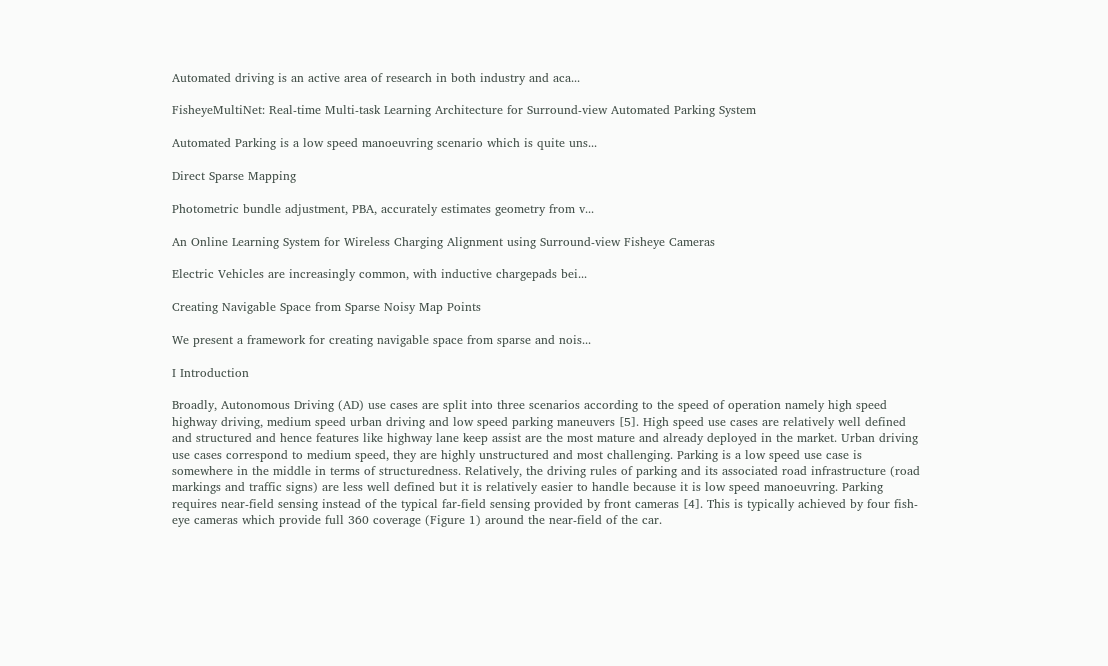Automated driving is an active area of research in both industry and aca...

FisheyeMultiNet: Real-time Multi-task Learning Architecture for Surround-view Automated Parking System

Automated Parking is a low speed manoeuvring scenario which is quite uns...

Direct Sparse Mapping

Photometric bundle adjustment, PBA, accurately estimates geometry from v...

An Online Learning System for Wireless Charging Alignment using Surround-view Fisheye Cameras

Electric Vehicles are increasingly common, with inductive chargepads bei...

Creating Navigable Space from Sparse Noisy Map Points

We present a framework for creating navigable space from sparse and nois...

I Introduction

Broadly, Autonomous Driving (AD) use cases are split into three scenarios according to the speed of operation namely high speed highway driving, medium speed urban driving and low speed parking maneuvers [5]. High speed use cases are relatively well defined and structured and hence features like highway lane keep assist are the most mature and already deployed in the market. Urban driving use cases correspond to medium speed, they are highly unstructured and most challenging. Parking is a low speed use case is somewhere in the middle in terms of structuredness. Relatively, the driving rules of parking and its associated road infrastructure (road markings and traffic signs) are less well defined but it is relatively easier to handle because it is low speed manoeuvring. Parking requires near-field sensing instead of the typical far-field sensing provided by front cameras [4]. This is typically achieved by four fish-eye cameras which provide full 360 coverage (Figure 1) around the near-field of the car.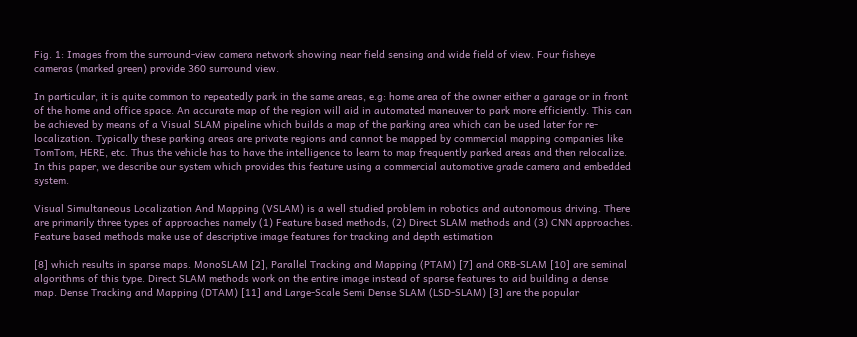Fig. 1: Images from the surround-view camera network showing near field sensing and wide field of view. Four fisheye cameras (marked green) provide 360 surround view.

In particular, it is quite common to repeatedly park in the same areas, e.g: home area of the owner either a garage or in front of the home and office space. An accurate map of the region will aid in automated maneuver to park more efficiently. This can be achieved by means of a Visual SLAM pipeline which builds a map of the parking area which can be used later for re-localization. Typically these parking areas are private regions and cannot be mapped by commercial mapping companies like TomTom, HERE, etc. Thus the vehicle has to have the intelligence to learn to map frequently parked areas and then relocalize. In this paper, we describe our system which provides this feature using a commercial automotive grade camera and embedded system.

Visual Simultaneous Localization And Mapping (VSLAM) is a well studied problem in robotics and autonomous driving. There are primarily three types of approaches namely (1) Feature based methods, (2) Direct SLAM methods and (3) CNN approaches. Feature based methods make use of descriptive image features for tracking and depth estimation

[8] which results in sparse maps. MonoSLAM [2], Parallel Tracking and Mapping (PTAM) [7] and ORB-SLAM [10] are seminal algorithms of this type. Direct SLAM methods work on the entire image instead of sparse features to aid building a dense map. Dense Tracking and Mapping (DTAM) [11] and Large-Scale Semi Dense SLAM (LSD-SLAM) [3] are the popular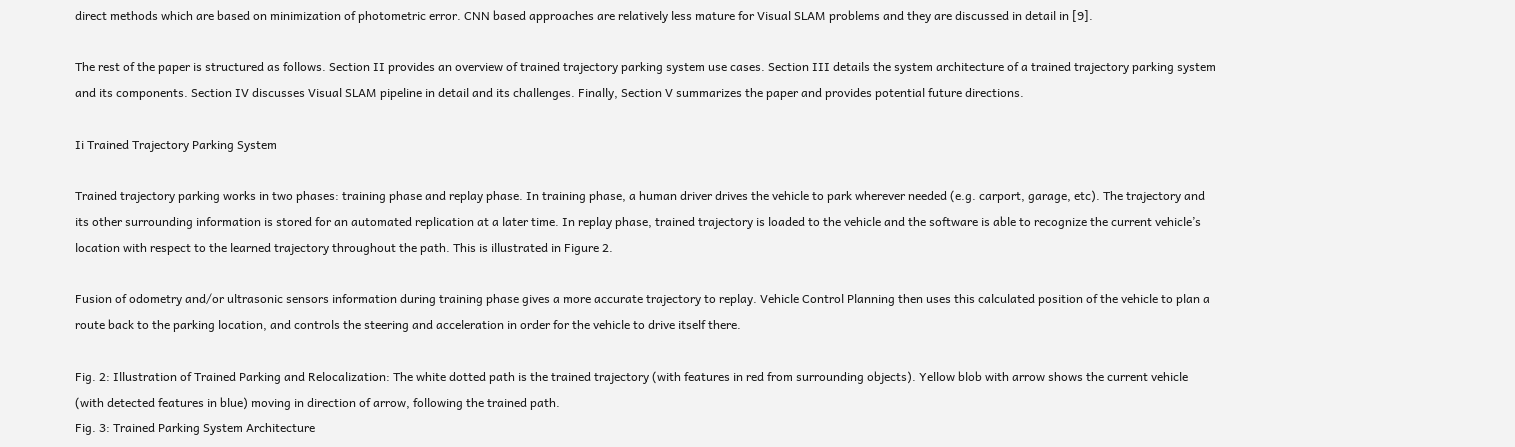direct methods which are based on minimization of photometric error. CNN based approaches are relatively less mature for Visual SLAM problems and they are discussed in detail in [9].

The rest of the paper is structured as follows. Section II provides an overview of trained trajectory parking system use cases. Section III details the system architecture of a trained trajectory parking system and its components. Section IV discusses Visual SLAM pipeline in detail and its challenges. Finally, Section V summarizes the paper and provides potential future directions.

Ii Trained Trajectory Parking System

Trained trajectory parking works in two phases: training phase and replay phase. In training phase, a human driver drives the vehicle to park wherever needed (e.g. carport, garage, etc). The trajectory and its other surrounding information is stored for an automated replication at a later time. In replay phase, trained trajectory is loaded to the vehicle and the software is able to recognize the current vehicle’s location with respect to the learned trajectory throughout the path. This is illustrated in Figure 2.

Fusion of odometry and/or ultrasonic sensors information during training phase gives a more accurate trajectory to replay. Vehicle Control Planning then uses this calculated position of the vehicle to plan a route back to the parking location, and controls the steering and acceleration in order for the vehicle to drive itself there.

Fig. 2: Illustration of Trained Parking and Relocalization: The white dotted path is the trained trajectory (with features in red from surrounding objects). Yellow blob with arrow shows the current vehicle (with detected features in blue) moving in direction of arrow, following the trained path.
Fig. 3: Trained Parking System Architecture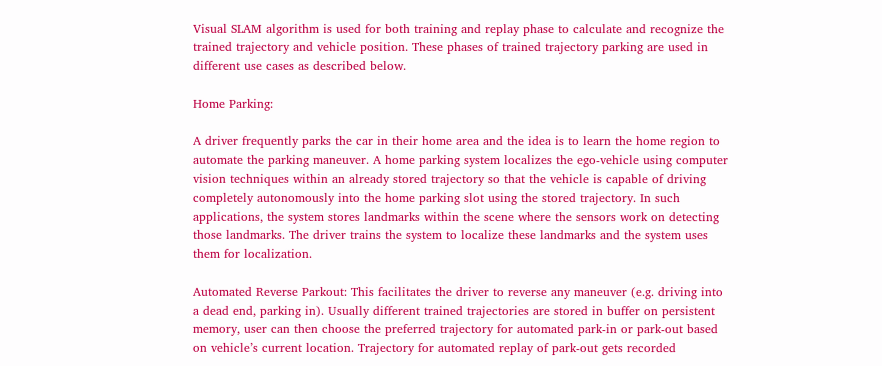Visual SLAM algorithm is used for both training and replay phase to calculate and recognize the trained trajectory and vehicle position. These phases of trained trajectory parking are used in different use cases as described below.

Home Parking:

A driver frequently parks the car in their home area and the idea is to learn the home region to automate the parking maneuver. A home parking system localizes the ego-vehicle using computer vision techniques within an already stored trajectory so that the vehicle is capable of driving completely autonomously into the home parking slot using the stored trajectory. In such applications, the system stores landmarks within the scene where the sensors work on detecting those landmarks. The driver trains the system to localize these landmarks and the system uses them for localization.

Automated Reverse Parkout: This facilitates the driver to reverse any maneuver (e.g. driving into a dead end, parking in). Usually different trained trajectories are stored in buffer on persistent memory, user can then choose the preferred trajectory for automated park-in or park-out based on vehicle’s current location. Trajectory for automated replay of park-out gets recorded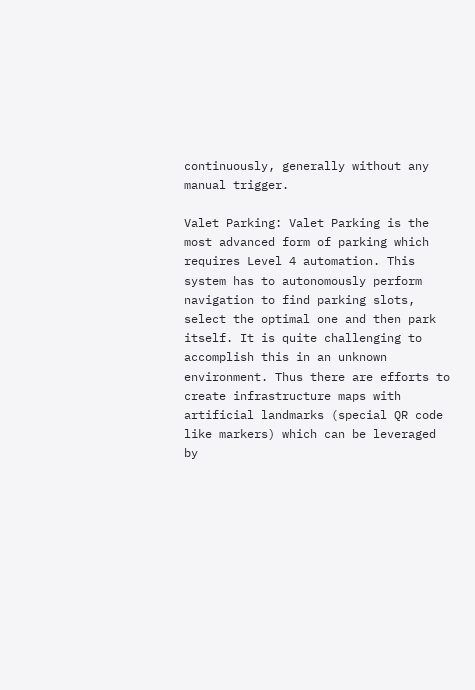continuously, generally without any manual trigger.

Valet Parking: Valet Parking is the most advanced form of parking which requires Level 4 automation. This system has to autonomously perform navigation to find parking slots, select the optimal one and then park itself. It is quite challenging to accomplish this in an unknown environment. Thus there are efforts to create infrastructure maps with artificial landmarks (special QR code like markers) which can be leveraged by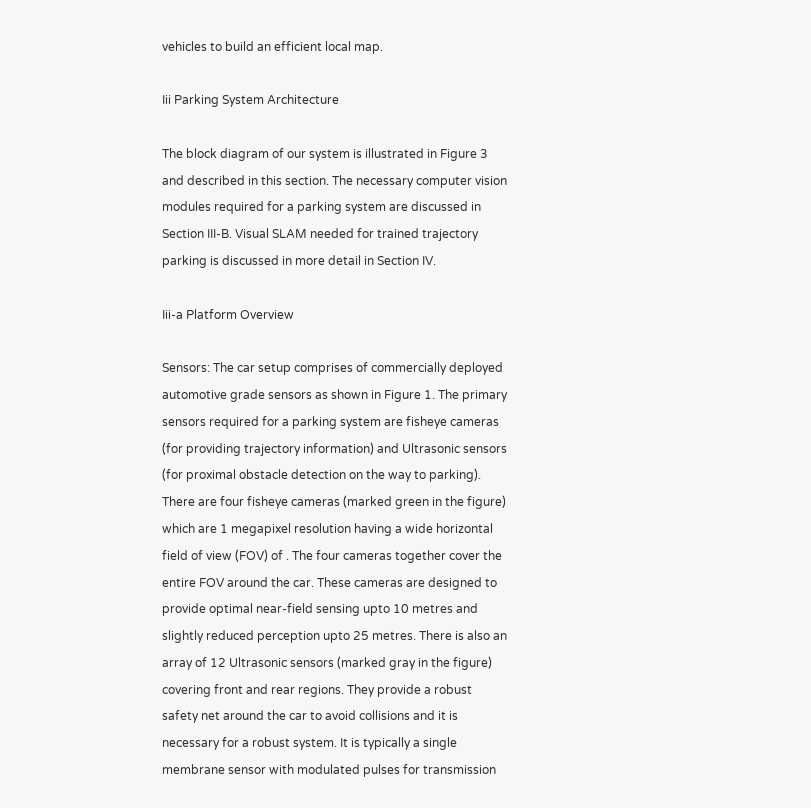vehicles to build an efficient local map.

Iii Parking System Architecture

The block diagram of our system is illustrated in Figure 3 and described in this section. The necessary computer vision modules required for a parking system are discussed in Section III-B. Visual SLAM needed for trained trajectory parking is discussed in more detail in Section IV.

Iii-a Platform Overview

Sensors: The car setup comprises of commercially deployed automotive grade sensors as shown in Figure 1. The primary sensors required for a parking system are fisheye cameras (for providing trajectory information) and Ultrasonic sensors (for proximal obstacle detection on the way to parking). There are four fisheye cameras (marked green in the figure) which are 1 megapixel resolution having a wide horizontal field of view (FOV) of . The four cameras together cover the entire FOV around the car. These cameras are designed to provide optimal near-field sensing upto 10 metres and slightly reduced perception upto 25 metres. There is also an array of 12 Ultrasonic sensors (marked gray in the figure) covering front and rear regions. They provide a robust safety net around the car to avoid collisions and it is necessary for a robust system. It is typically a single membrane sensor with modulated pulses for transmission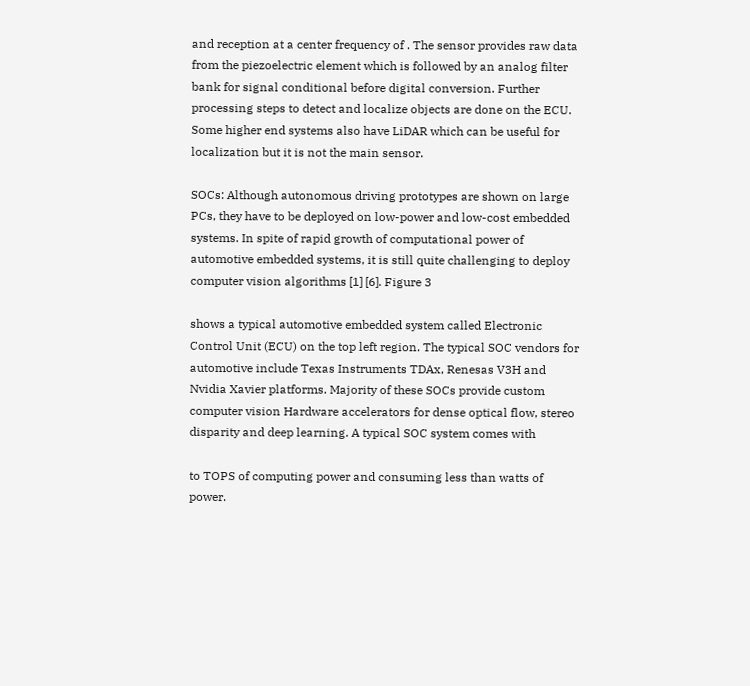and reception at a center frequency of . The sensor provides raw data from the piezoelectric element which is followed by an analog filter bank for signal conditional before digital conversion. Further processing steps to detect and localize objects are done on the ECU. Some higher end systems also have LiDAR which can be useful for localization but it is not the main sensor.

SOCs: Although autonomous driving prototypes are shown on large PCs, they have to be deployed on low-power and low-cost embedded systems. In spite of rapid growth of computational power of automotive embedded systems, it is still quite challenging to deploy computer vision algorithms [1] [6]. Figure 3

shows a typical automotive embedded system called Electronic Control Unit (ECU) on the top left region. The typical SOC vendors for automotive include Texas Instruments TDAx, Renesas V3H and Nvidia Xavier platforms. Majority of these SOCs provide custom computer vision Hardware accelerators for dense optical flow, stereo disparity and deep learning. A typical SOC system comes with

to TOPS of computing power and consuming less than watts of power.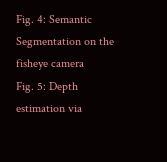Fig. 4: Semantic Segmentation on the fisheye camera
Fig. 5: Depth estimation via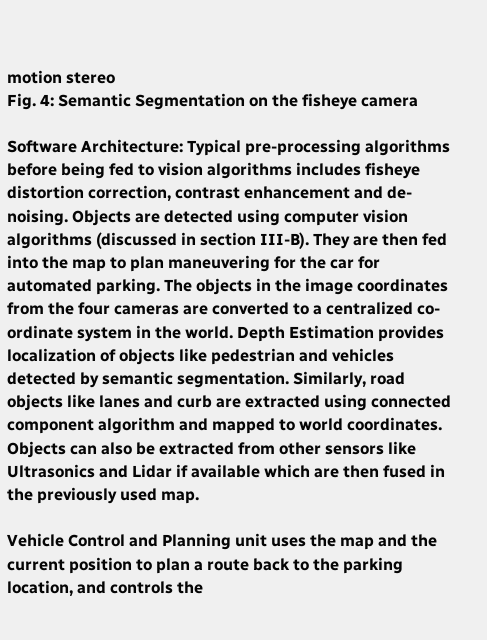motion stereo
Fig. 4: Semantic Segmentation on the fisheye camera

Software Architecture: Typical pre-processing algorithms before being fed to vision algorithms includes fisheye distortion correction, contrast enhancement and de-noising. Objects are detected using computer vision algorithms (discussed in section III-B). They are then fed into the map to plan maneuvering for the car for automated parking. The objects in the image coordinates from the four cameras are converted to a centralized co-ordinate system in the world. Depth Estimation provides localization of objects like pedestrian and vehicles detected by semantic segmentation. Similarly, road objects like lanes and curb are extracted using connected component algorithm and mapped to world coordinates. Objects can also be extracted from other sensors like Ultrasonics and Lidar if available which are then fused in the previously used map.

Vehicle Control and Planning unit uses the map and the current position to plan a route back to the parking location, and controls the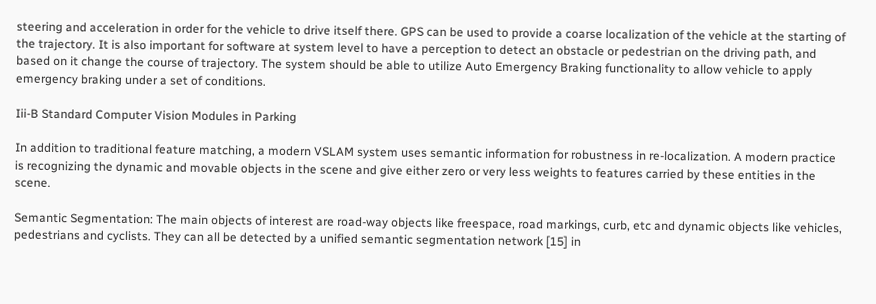steering and acceleration in order for the vehicle to drive itself there. GPS can be used to provide a coarse localization of the vehicle at the starting of the trajectory. It is also important for software at system level to have a perception to detect an obstacle or pedestrian on the driving path, and based on it change the course of trajectory. The system should be able to utilize Auto Emergency Braking functionality to allow vehicle to apply emergency braking under a set of conditions.

Iii-B Standard Computer Vision Modules in Parking

In addition to traditional feature matching, a modern VSLAM system uses semantic information for robustness in re-localization. A modern practice is recognizing the dynamic and movable objects in the scene and give either zero or very less weights to features carried by these entities in the scene.

Semantic Segmentation: The main objects of interest are road-way objects like freespace, road markings, curb, etc and dynamic objects like vehicles, pedestrians and cyclists. They can all be detected by a unified semantic segmentation network [15] in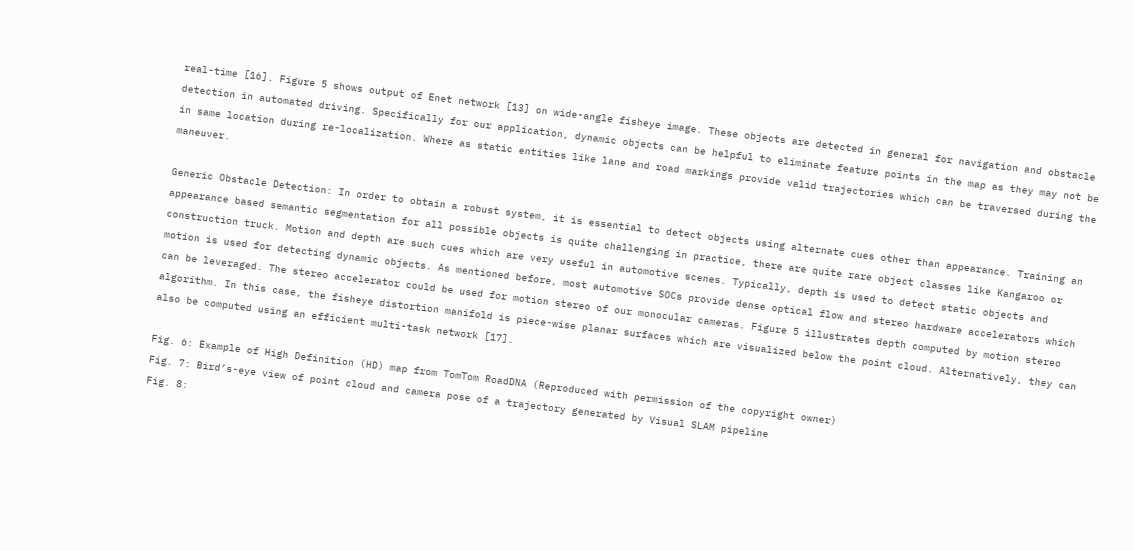real-time [16]. Figure 5 shows output of Enet network [13] on wide-angle fisheye image. These objects are detected in general for navigation and obstacle detection in automated driving. Specifically for our application, dynamic objects can be helpful to eliminate feature points in the map as they may not be in same location during re-localization. Where as static entities like lane and road markings provide valid trajectories which can be traversed during the maneuver.

Generic Obstacle Detection: In order to obtain a robust system, it is essential to detect objects using alternate cues other than appearance. Training an appearance based semantic segmentation for all possible objects is quite challenging in practice, there are quite rare object classes like Kangaroo or construction truck. Motion and depth are such cues which are very useful in automotive scenes. Typically, depth is used to detect static objects and motion is used for detecting dynamic objects. As mentioned before, most automotive SOCs provide dense optical flow and stereo hardware accelerators which can be leveraged. The stereo accelerator could be used for motion stereo of our monocular cameras. Figure 5 illustrates depth computed by motion stereo algorithm. In this case, the fisheye distortion manifold is piece-wise planar surfaces which are visualized below the point cloud. Alternatively, they can also be computed using an efficient multi-task network [17].

Fig. 6: Example of High Definition (HD) map from TomTom RoadDNA (Reproduced with permission of the copyright owner)
Fig. 7: Bird’s-eye view of point cloud and camera pose of a trajectory generated by Visual SLAM pipeline
Fig. 8: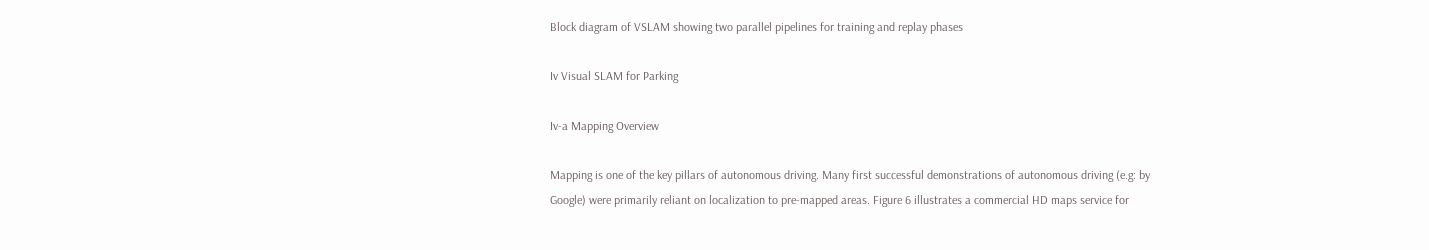Block diagram of VSLAM showing two parallel pipelines for training and replay phases

Iv Visual SLAM for Parking

Iv-a Mapping Overview

Mapping is one of the key pillars of autonomous driving. Many first successful demonstrations of autonomous driving (e.g: by Google) were primarily reliant on localization to pre-mapped areas. Figure 6 illustrates a commercial HD maps service for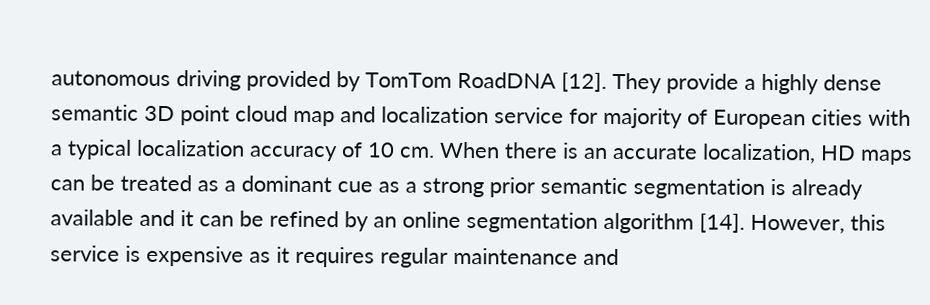autonomous driving provided by TomTom RoadDNA [12]. They provide a highly dense semantic 3D point cloud map and localization service for majority of European cities with a typical localization accuracy of 10 cm. When there is an accurate localization, HD maps can be treated as a dominant cue as a strong prior semantic segmentation is already available and it can be refined by an online segmentation algorithm [14]. However, this service is expensive as it requires regular maintenance and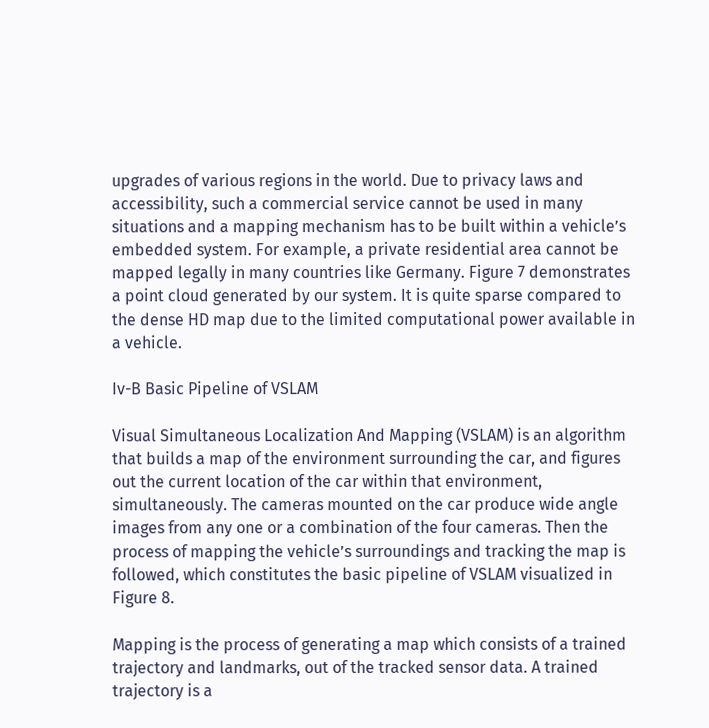upgrades of various regions in the world. Due to privacy laws and accessibility, such a commercial service cannot be used in many situations and a mapping mechanism has to be built within a vehicle’s embedded system. For example, a private residential area cannot be mapped legally in many countries like Germany. Figure 7 demonstrates a point cloud generated by our system. It is quite sparse compared to the dense HD map due to the limited computational power available in a vehicle.

Iv-B Basic Pipeline of VSLAM

Visual Simultaneous Localization And Mapping (VSLAM) is an algorithm that builds a map of the environment surrounding the car, and figures out the current location of the car within that environment, simultaneously. The cameras mounted on the car produce wide angle images from any one or a combination of the four cameras. Then the process of mapping the vehicle’s surroundings and tracking the map is followed, which constitutes the basic pipeline of VSLAM visualized in Figure 8.

Mapping is the process of generating a map which consists of a trained trajectory and landmarks, out of the tracked sensor data. A trained trajectory is a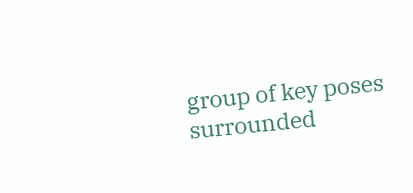group of key poses surrounded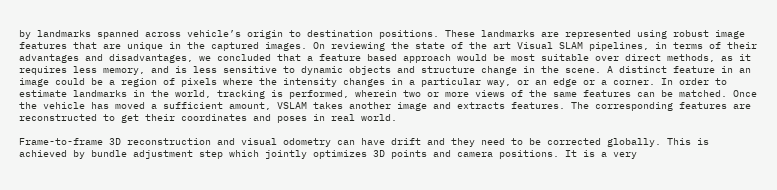by landmarks spanned across vehicle’s origin to destination positions. These landmarks are represented using robust image features that are unique in the captured images. On reviewing the state of the art Visual SLAM pipelines, in terms of their advantages and disadvantages, we concluded that a feature based approach would be most suitable over direct methods, as it requires less memory, and is less sensitive to dynamic objects and structure change in the scene. A distinct feature in an image could be a region of pixels where the intensity changes in a particular way, or an edge or a corner. In order to estimate landmarks in the world, tracking is performed, wherein two or more views of the same features can be matched. Once the vehicle has moved a sufficient amount, VSLAM takes another image and extracts features. The corresponding features are reconstructed to get their coordinates and poses in real world.

Frame-to-frame 3D reconstruction and visual odometry can have drift and they need to be corrected globally. This is achieved by bundle adjustment step which jointly optimizes 3D points and camera positions. It is a very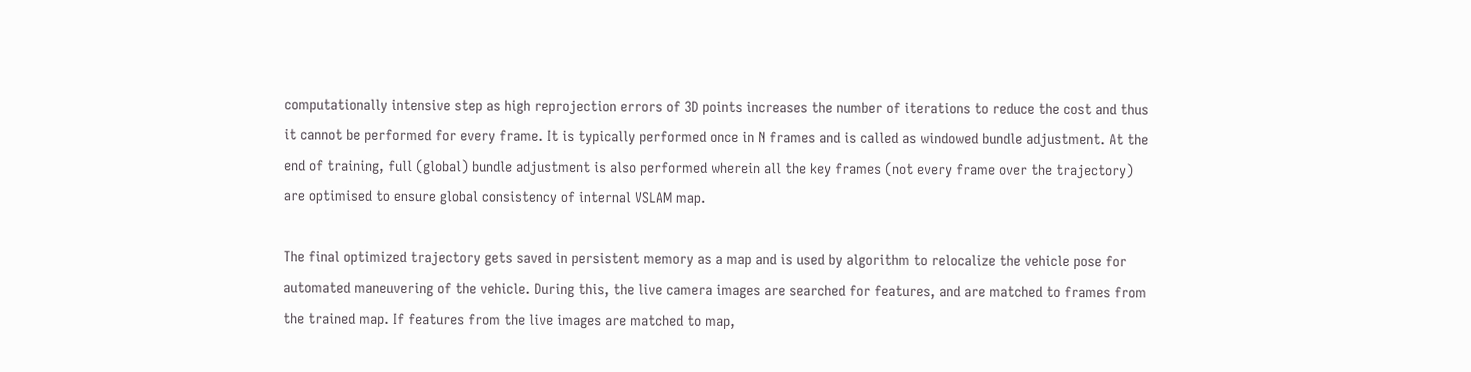computationally intensive step as high reprojection errors of 3D points increases the number of iterations to reduce the cost and thus it cannot be performed for every frame. It is typically performed once in N frames and is called as windowed bundle adjustment. At the end of training, full (global) bundle adjustment is also performed wherein all the key frames (not every frame over the trajectory) are optimised to ensure global consistency of internal VSLAM map.

The final optimized trajectory gets saved in persistent memory as a map and is used by algorithm to relocalize the vehicle pose for automated maneuvering of the vehicle. During this, the live camera images are searched for features, and are matched to frames from the trained map. If features from the live images are matched to map,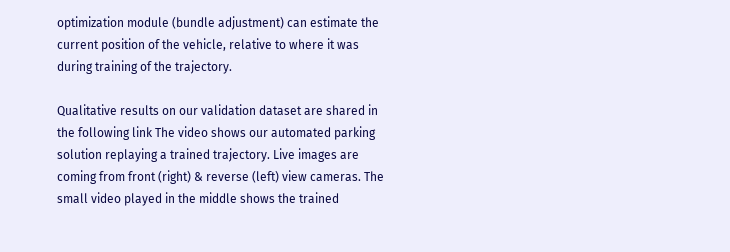optimization module (bundle adjustment) can estimate the current position of the vehicle, relative to where it was during training of the trajectory.

Qualitative results on our validation dataset are shared in the following link The video shows our automated parking solution replaying a trained trajectory. Live images are coming from front (right) & reverse (left) view cameras. The small video played in the middle shows the trained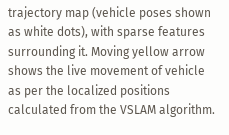trajectory map (vehicle poses shown as white dots), with sparse features surrounding it. Moving yellow arrow shows the live movement of vehicle as per the localized positions calculated from the VSLAM algorithm.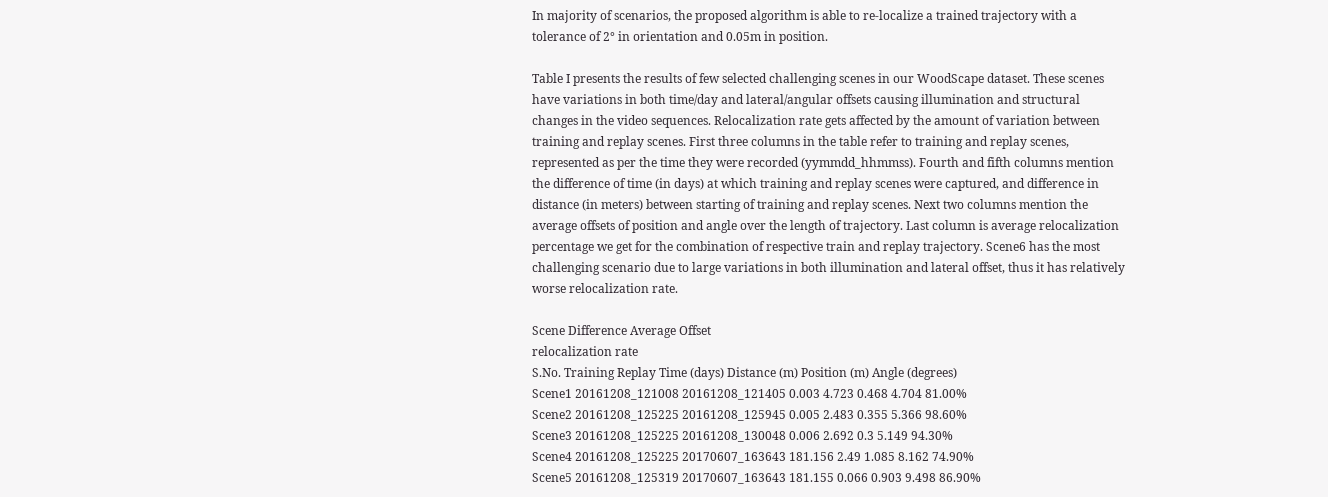In majority of scenarios, the proposed algorithm is able to re-localize a trained trajectory with a tolerance of 2° in orientation and 0.05m in position.

Table I presents the results of few selected challenging scenes in our WoodScape dataset. These scenes have variations in both time/day and lateral/angular offsets causing illumination and structural changes in the video sequences. Relocalization rate gets affected by the amount of variation between training and replay scenes. First three columns in the table refer to training and replay scenes, represented as per the time they were recorded (yymmdd_hhmmss). Fourth and fifth columns mention the difference of time (in days) at which training and replay scenes were captured, and difference in distance (in meters) between starting of training and replay scenes. Next two columns mention the average offsets of position and angle over the length of trajectory. Last column is average relocalization percentage we get for the combination of respective train and replay trajectory. Scene6 has the most challenging scenario due to large variations in both illumination and lateral offset, thus it has relatively worse relocalization rate.

Scene Difference Average Offset
relocalization rate
S.No. Training Replay Time (days) Distance (m) Position (m) Angle (degrees)
Scene1 20161208_121008 20161208_121405 0.003 4.723 0.468 4.704 81.00%
Scene2 20161208_125225 20161208_125945 0.005 2.483 0.355 5.366 98.60%
Scene3 20161208_125225 20161208_130048 0.006 2.692 0.3 5.149 94.30%
Scene4 20161208_125225 20170607_163643 181.156 2.49 1.085 8.162 74.90%
Scene5 20161208_125319 20170607_163643 181.155 0.066 0.903 9.498 86.90%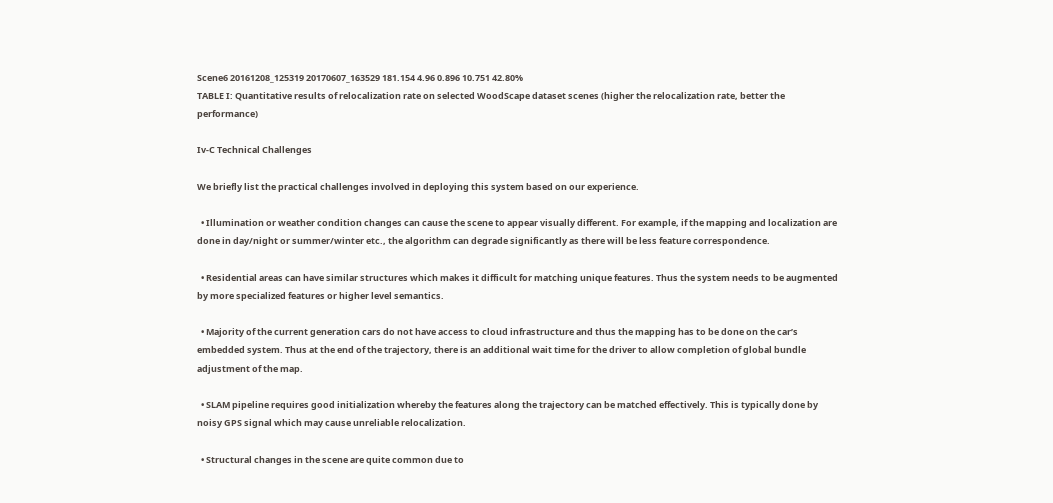Scene6 20161208_125319 20170607_163529 181.154 4.96 0.896 10.751 42.80%
TABLE I: Quantitative results of relocalization rate on selected WoodScape dataset scenes (higher the relocalization rate, better the performance)

Iv-C Technical Challenges

We briefly list the practical challenges involved in deploying this system based on our experience.

  • Illumination or weather condition changes can cause the scene to appear visually different. For example, if the mapping and localization are done in day/night or summer/winter etc., the algorithm can degrade significantly as there will be less feature correspondence.

  • Residential areas can have similar structures which makes it difficult for matching unique features. Thus the system needs to be augmented by more specialized features or higher level semantics.

  • Majority of the current generation cars do not have access to cloud infrastructure and thus the mapping has to be done on the car’s embedded system. Thus at the end of the trajectory, there is an additional wait time for the driver to allow completion of global bundle adjustment of the map.

  • SLAM pipeline requires good initialization whereby the features along the trajectory can be matched effectively. This is typically done by noisy GPS signal which may cause unreliable relocalization.

  • Structural changes in the scene are quite common due to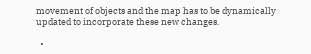movement of objects and the map has to be dynamically updated to incorporate these new changes.

  •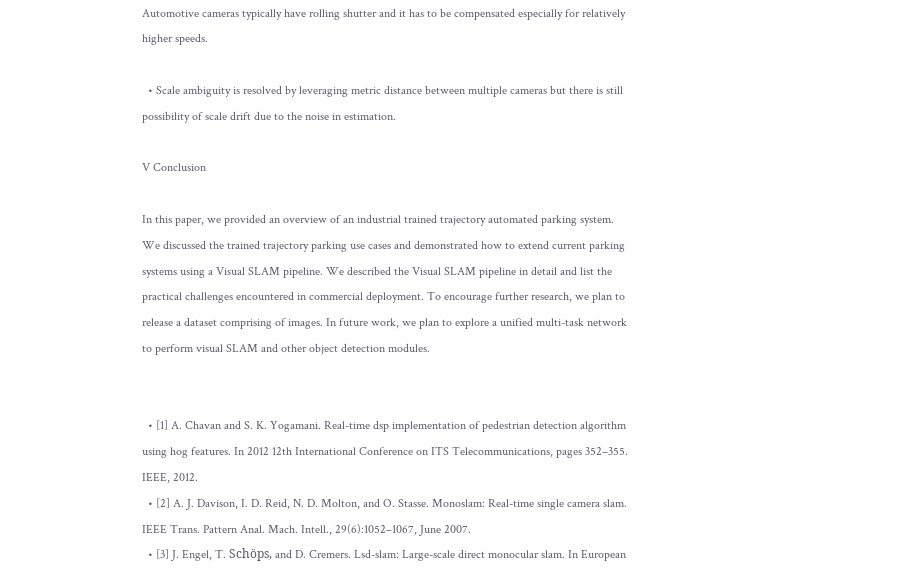Automotive cameras typically have rolling shutter and it has to be compensated especially for relatively higher speeds.

  • Scale ambiguity is resolved by leveraging metric distance between multiple cameras but there is still possibility of scale drift due to the noise in estimation.

V Conclusion

In this paper, we provided an overview of an industrial trained trajectory automated parking system. We discussed the trained trajectory parking use cases and demonstrated how to extend current parking systems using a Visual SLAM pipeline. We described the Visual SLAM pipeline in detail and list the practical challenges encountered in commercial deployment. To encourage further research, we plan to release a dataset comprising of images. In future work, we plan to explore a unified multi-task network to perform visual SLAM and other object detection modules.


  • [1] A. Chavan and S. K. Yogamani. Real-time dsp implementation of pedestrian detection algorithm using hog features. In 2012 12th International Conference on ITS Telecommunications, pages 352–355. IEEE, 2012.
  • [2] A. J. Davison, I. D. Reid, N. D. Molton, and O. Stasse. Monoslam: Real-time single camera slam. IEEE Trans. Pattern Anal. Mach. Intell., 29(6):1052–1067, June 2007.
  • [3] J. Engel, T. Schöps, and D. Cremers. Lsd-slam: Large-scale direct monocular slam. In European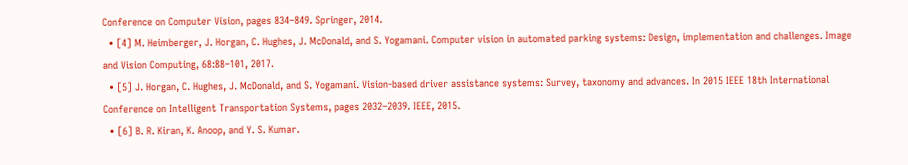Conference on Computer Vision, pages 834–849. Springer, 2014.
  • [4] M. Heimberger, J. Horgan, C. Hughes, J. McDonald, and S. Yogamani. Computer vision in automated parking systems: Design, implementation and challenges. Image and Vision Computing, 68:88–101, 2017.
  • [5] J. Horgan, C. Hughes, J. McDonald, and S. Yogamani. Vision-based driver assistance systems: Survey, taxonomy and advances. In 2015 IEEE 18th International Conference on Intelligent Transportation Systems, pages 2032–2039. IEEE, 2015.
  • [6] B. R. Kiran, K. Anoop, and Y. S. Kumar.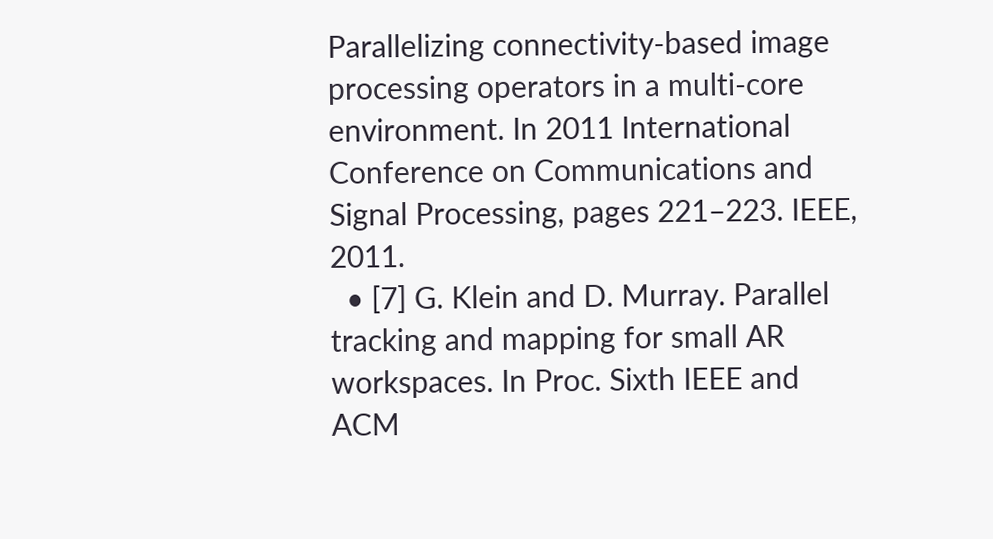Parallelizing connectivity-based image processing operators in a multi-core environment. In 2011 International Conference on Communications and Signal Processing, pages 221–223. IEEE, 2011.
  • [7] G. Klein and D. Murray. Parallel tracking and mapping for small AR workspaces. In Proc. Sixth IEEE and ACM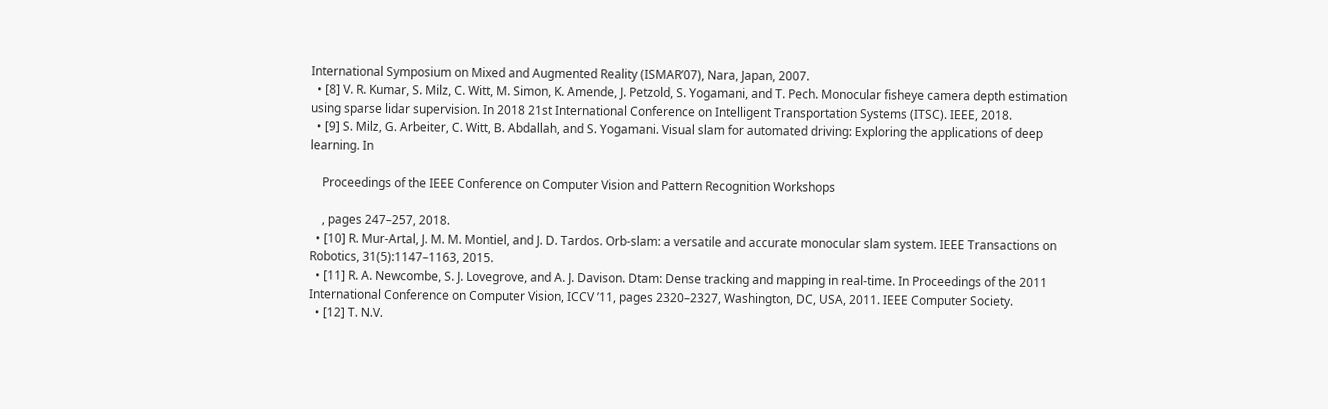International Symposium on Mixed and Augmented Reality (ISMAR’07), Nara, Japan, 2007.
  • [8] V. R. Kumar, S. Milz, C. Witt, M. Simon, K. Amende, J. Petzold, S. Yogamani, and T. Pech. Monocular fisheye camera depth estimation using sparse lidar supervision. In 2018 21st International Conference on Intelligent Transportation Systems (ITSC). IEEE, 2018.
  • [9] S. Milz, G. Arbeiter, C. Witt, B. Abdallah, and S. Yogamani. Visual slam for automated driving: Exploring the applications of deep learning. In

    Proceedings of the IEEE Conference on Computer Vision and Pattern Recognition Workshops

    , pages 247–257, 2018.
  • [10] R. Mur-Artal, J. M. M. Montiel, and J. D. Tardos. Orb-slam: a versatile and accurate monocular slam system. IEEE Transactions on Robotics, 31(5):1147–1163, 2015.
  • [11] R. A. Newcombe, S. J. Lovegrove, and A. J. Davison. Dtam: Dense tracking and mapping in real-time. In Proceedings of the 2011 International Conference on Computer Vision, ICCV ’11, pages 2320–2327, Washington, DC, USA, 2011. IEEE Computer Society.
  • [12] T. N.V.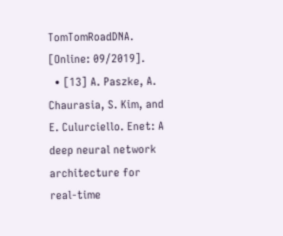TomTomRoadDNA. [Online: 09/2019].
  • [13] A. Paszke, A. Chaurasia, S. Kim, and E. Culurciello. Enet: A deep neural network architecture for real-time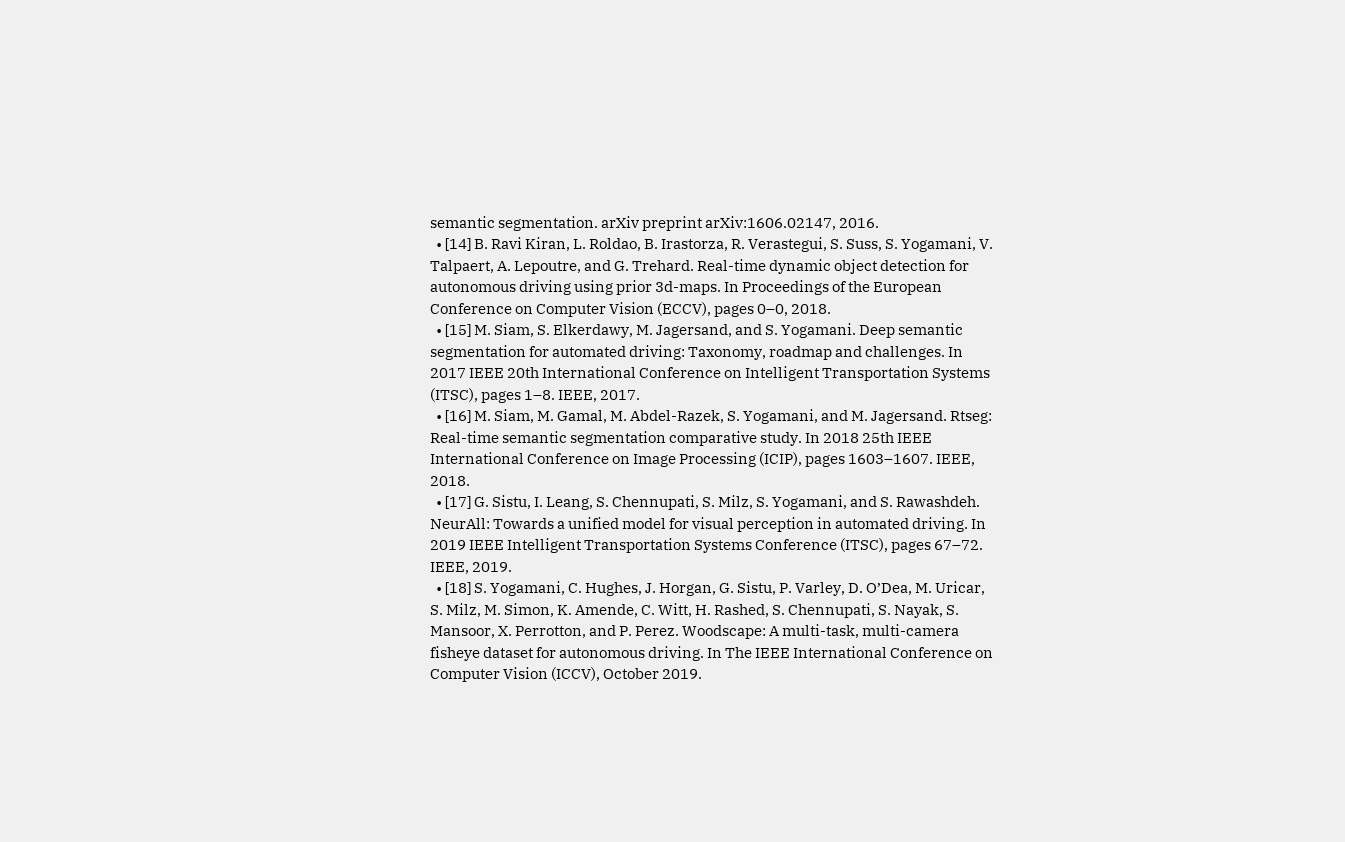semantic segmentation. arXiv preprint arXiv:1606.02147, 2016.
  • [14] B. Ravi Kiran, L. Roldao, B. Irastorza, R. Verastegui, S. Suss, S. Yogamani, V. Talpaert, A. Lepoutre, and G. Trehard. Real-time dynamic object detection for autonomous driving using prior 3d-maps. In Proceedings of the European Conference on Computer Vision (ECCV), pages 0–0, 2018.
  • [15] M. Siam, S. Elkerdawy, M. Jagersand, and S. Yogamani. Deep semantic segmentation for automated driving: Taxonomy, roadmap and challenges. In 2017 IEEE 20th International Conference on Intelligent Transportation Systems (ITSC), pages 1–8. IEEE, 2017.
  • [16] M. Siam, M. Gamal, M. Abdel-Razek, S. Yogamani, and M. Jagersand. Rtseg: Real-time semantic segmentation comparative study. In 2018 25th IEEE International Conference on Image Processing (ICIP), pages 1603–1607. IEEE, 2018.
  • [17] G. Sistu, I. Leang, S. Chennupati, S. Milz, S. Yogamani, and S. Rawashdeh. NeurAll: Towards a unified model for visual perception in automated driving. In 2019 IEEE Intelligent Transportation Systems Conference (ITSC), pages 67–72. IEEE, 2019.
  • [18] S. Yogamani, C. Hughes, J. Horgan, G. Sistu, P. Varley, D. O’Dea, M. Uricar, S. Milz, M. Simon, K. Amende, C. Witt, H. Rashed, S. Chennupati, S. Nayak, S. Mansoor, X. Perrotton, and P. Perez. Woodscape: A multi-task, multi-camera fisheye dataset for autonomous driving. In The IEEE International Conference on Computer Vision (ICCV), October 2019.